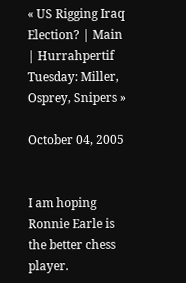« US Rigging Iraq Election? | Main | Hurrahpertif Tuesday: Miller, Osprey, Snipers »

October 04, 2005


I am hoping Ronnie Earle is the better chess player.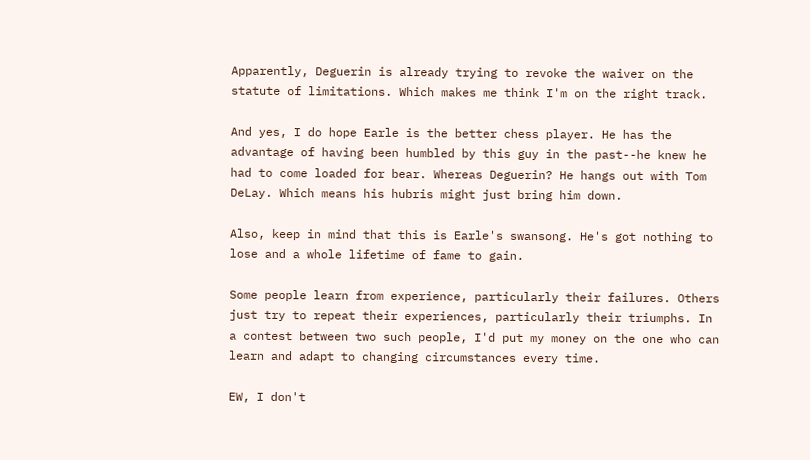Apparently, Deguerin is already trying to revoke the waiver on the statute of limitations. Which makes me think I'm on the right track.

And yes, I do hope Earle is the better chess player. He has the advantage of having been humbled by this guy in the past--he knew he had to come loaded for bear. Whereas Deguerin? He hangs out with Tom DeLay. Which means his hubris might just bring him down.

Also, keep in mind that this is Earle's swansong. He's got nothing to lose and a whole lifetime of fame to gain.

Some people learn from experience, particularly their failures. Others just try to repeat their experiences, particularly their triumphs. In a contest between two such people, I'd put my money on the one who can learn and adapt to changing circumstances every time.

EW, I don't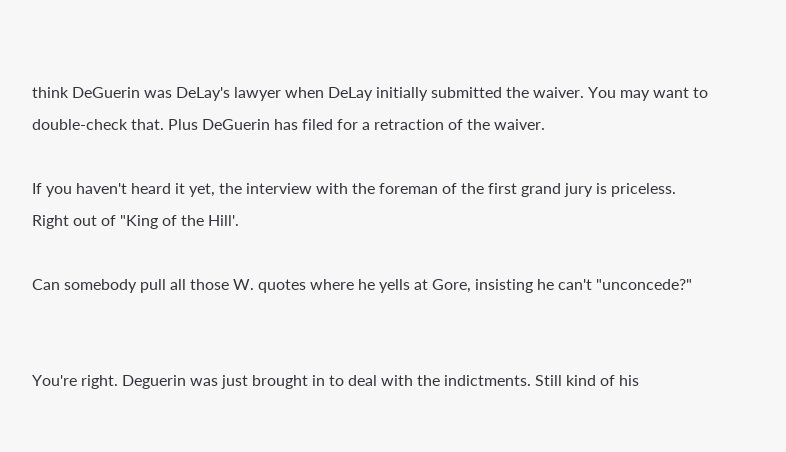think DeGuerin was DeLay's lawyer when DeLay initially submitted the waiver. You may want to double-check that. Plus DeGuerin has filed for a retraction of the waiver.

If you haven't heard it yet, the interview with the foreman of the first grand jury is priceless. Right out of "King of the Hill'.

Can somebody pull all those W. quotes where he yells at Gore, insisting he can't "unconcede?"


You're right. Deguerin was just brought in to deal with the indictments. Still kind of his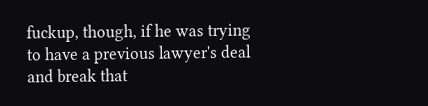fuckup, though, if he was trying to have a previous lawyer's deal and break that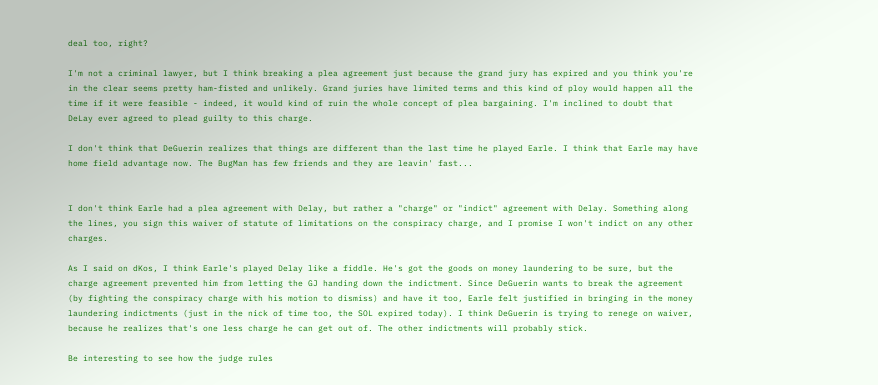deal too, right?

I'm not a criminal lawyer, but I think breaking a plea agreement just because the grand jury has expired and you think you're in the clear seems pretty ham-fisted and unlikely. Grand juries have limited terms and this kind of ploy would happen all the time if it were feasible - indeed, it would kind of ruin the whole concept of plea bargaining. I'm inclined to doubt that DeLay ever agreed to plead guilty to this charge.

I don't think that DeGuerin realizes that things are different than the last time he played Earle. I think that Earle may have home field advantage now. The BugMan has few friends and they are leavin' fast...


I don't think Earle had a plea agreement with Delay, but rather a "charge" or "indict" agreement with Delay. Something along the lines, you sign this waiver of statute of limitations on the conspiracy charge, and I promise I won't indict on any other charges.

As I said on dKos, I think Earle's played Delay like a fiddle. He's got the goods on money laundering to be sure, but the charge agreement prevented him from letting the GJ handing down the indictment. Since DeGuerin wants to break the agreement (by fighting the conspiracy charge with his motion to dismiss) and have it too, Earle felt justified in bringing in the money laundering indictments (just in the nick of time too, the SOL expired today). I think DeGuerin is trying to renege on waiver, because he realizes that's one less charge he can get out of. The other indictments will probably stick.

Be interesting to see how the judge rules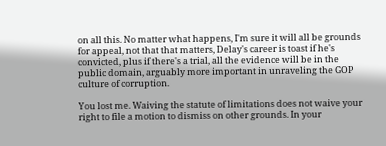on all this. No matter what happens, I'm sure it will all be grounds for appeal, not that that matters, Delay's career is toast if he's convicted, plus if there's a trial, all the evidence will be in the public domain, arguably more important in unraveling the GOP culture of corruption.

You lost me. Waiving the statute of limitations does not waive your right to file a motion to dismiss on other grounds. In your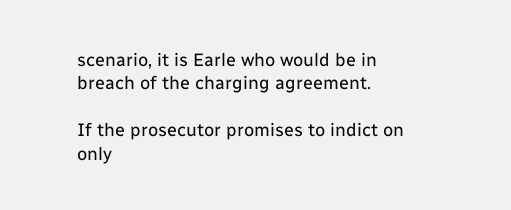scenario, it is Earle who would be in breach of the charging agreement.

If the prosecutor promises to indict on only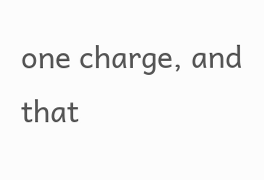one charge, and that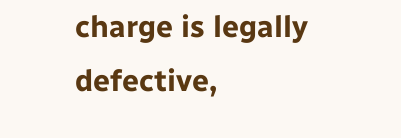charge is legally defective,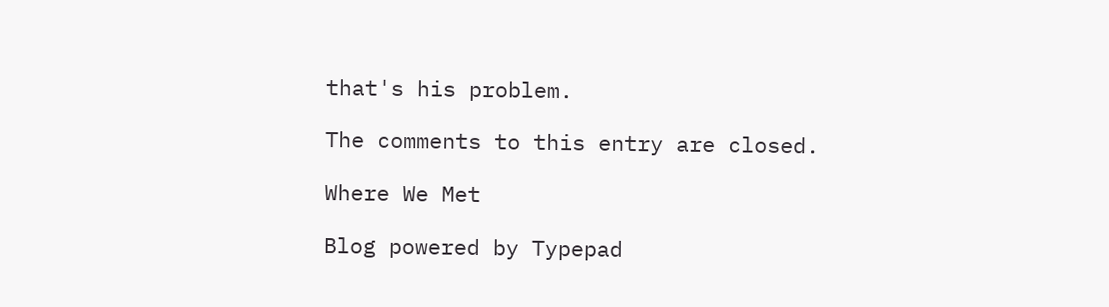that's his problem.

The comments to this entry are closed.

Where We Met

Blog powered by Typepad